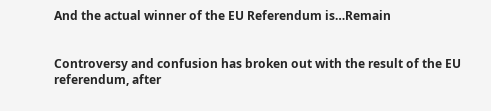And the actual winner of the EU Referendum is…Remain


Controversy and confusion has broken out with the result of the EU referendum, after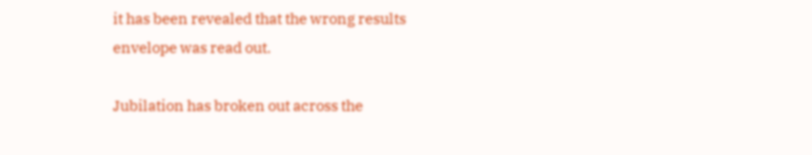it has been revealed that the wrong results envelope was read out.

Jubilation has broken out across the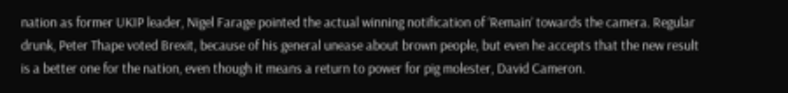nation as former UKIP leader, Nigel Farage pointed the actual winning notification of ‘Remain’ towards the camera. Regular drunk, Peter Thape voted Brexit, because of his general unease about brown people, but even he accepts that the new result is a better one for the nation, even though it means a return to power for pig molester, David Cameron.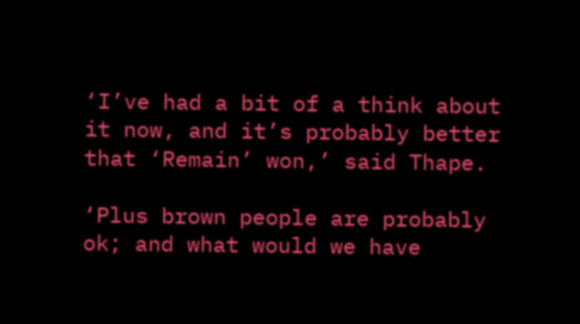‘I’ve had a bit of a think about it now, and it’s probably better that ‘Remain’ won,’ said Thape.

‘Plus brown people are probably ok; and what would we have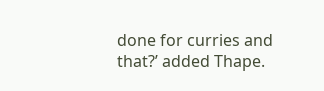done for curries and that?’ added Thape.